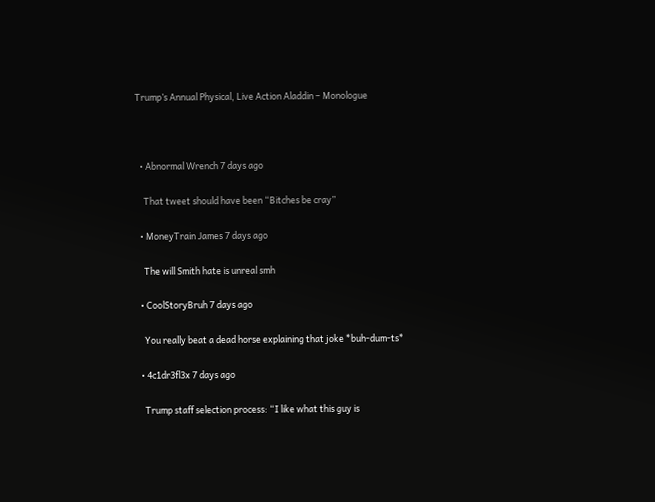Trump’s Annual Physical, Live Action Aladdin – Monologue



  • Abnormal Wrench 7 days ago

    That tweet should have been “Bitches be cray”

  • MoneyTrain James 7 days ago

    The will Smith hate is unreal smh

  • CoolStoryBruh 7 days ago

    You really beat a dead horse explaining that joke *buh-dum-ts*

  • 4c1dr3fl3x 7 days ago

    Trump staff selection process: “I like what this guy is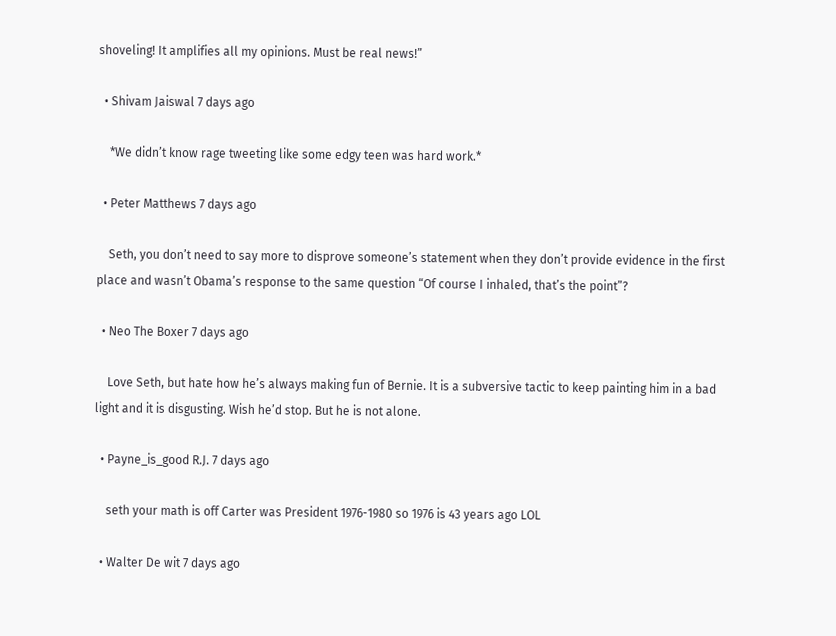shoveling! It amplifies all my opinions. Must be real news!”

  • Shivam Jaiswal 7 days ago

    *We didn’t know rage tweeting like some edgy teen was hard work.*

  • Peter Matthews 7 days ago

    Seth, you don’t need to say more to disprove someone’s statement when they don’t provide evidence in the first place and wasn’t Obama’s response to the same question “Of course I inhaled, that’s the point”?

  • Neo The Boxer 7 days ago

    Love Seth, but hate how he’s always making fun of Bernie. It is a subversive tactic to keep painting him in a bad light and it is disgusting. Wish he’d stop. But he is not alone.

  • Payne_is_good R.J. 7 days ago

    seth your math is off Carter was President 1976-1980 so 1976 is 43 years ago LOL

  • Walter De wit 7 days ago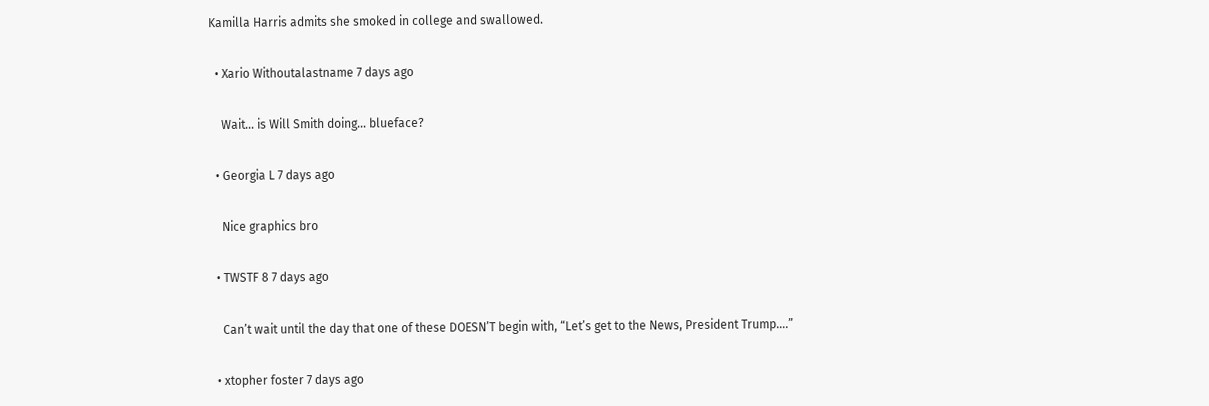Kamilla Harris admits she smoked in college and swallowed.

  • Xario Withoutalastname 7 days ago

    Wait… is Will Smith doing… blueface?

  • Georgia L 7 days ago

    Nice graphics bro

  • TWSTF 8 7 days ago

    Can’t wait until the day that one of these DOESN’T begin with, “Let’s get to the News, President Trump….”

  • xtopher foster 7 days ago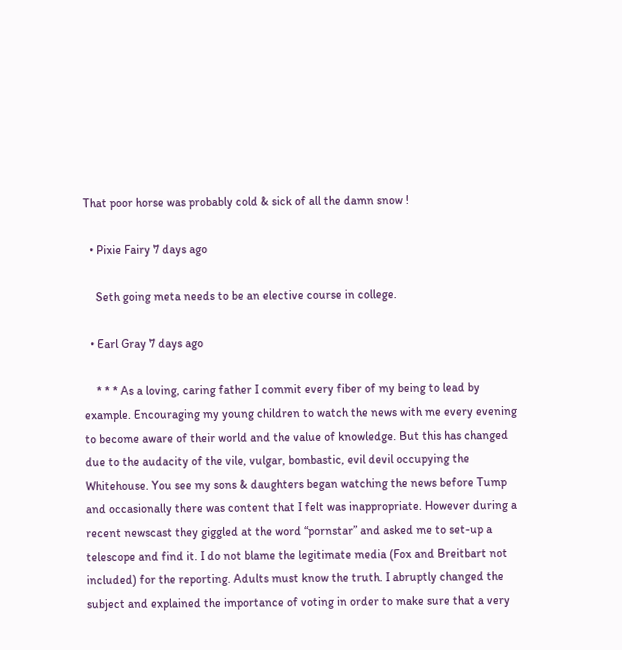That poor horse was probably cold & sick of all the damn snow !

  • Pixie Fairy 7 days ago

    Seth going meta needs to be an elective course in college.

  • Earl Gray 7 days ago

    * * * As a loving, caring father I commit every fiber of my being to lead by example. Encouraging my young children to watch the news with me every evening to become aware of their world and the value of knowledge. But this has changed due to the audacity of the vile, vulgar, bombastic, evil devil occupying the Whitehouse. You see my sons & daughters began watching the news before Tump and occasionally there was content that I felt was inappropriate. However during a recent newscast they giggled at the word “pornstar” and asked me to set-up a telescope and find it. I do not blame the legitimate media (Fox and Breitbart not included) for the reporting. Adults must know the truth. I abruptly changed the subject and explained the importance of voting in order to make sure that a very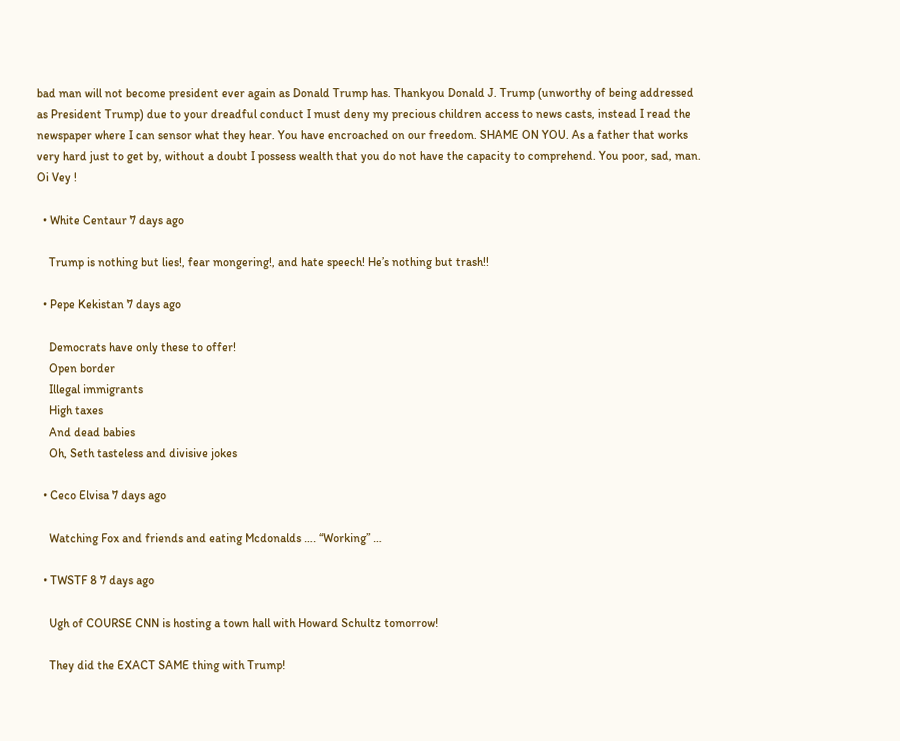bad man will not become president ever again as Donald Trump has. Thankyou Donald J. Trump (unworthy of being addressed as President Trump) due to your dreadful conduct I must deny my precious children access to news casts, instead I read the newspaper where I can sensor what they hear. You have encroached on our freedom. SHAME ON YOU. As a father that works very hard just to get by, without a doubt I possess wealth that you do not have the capacity to comprehend. You poor, sad, man. Oi Vey !

  • White Centaur 7 days ago

    Trump is nothing but lies!, fear mongering!, and hate speech! He’s nothing but trash!!

  • Pepe Kekistan 7 days ago

    Democrats have only these to offer!
    Open border
    Illegal immigrants
    High taxes
    And dead babies
    Oh, Seth tasteless and divisive jokes

  • Ceco Elvisa 7 days ago

    Watching Fox and friends and eating Mcdonalds …. “Working” …

  • TWSTF 8 7 days ago

    Ugh of COURSE CNN is hosting a town hall with Howard Schultz tomorrow!

    They did the EXACT SAME thing with Trump!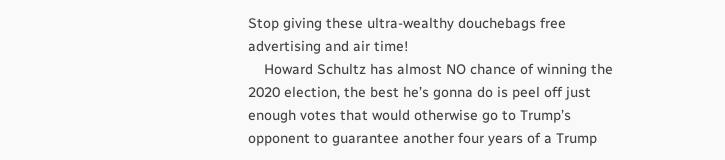Stop giving these ultra-wealthy douchebags free advertising and air time!
    Howard Schultz has almost NO chance of winning the 2020 election, the best he’s gonna do is peel off just enough votes that would otherwise go to Trump’s opponent to guarantee another four years of a Trump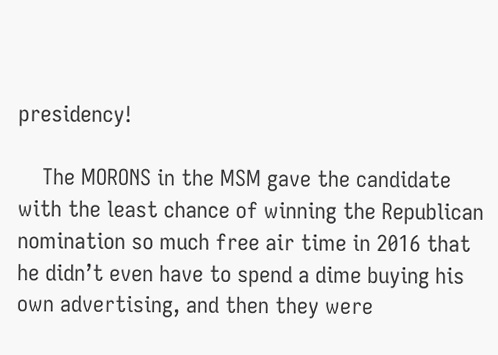presidency!

    The MORONS in the MSM gave the candidate with the least chance of winning the Republican nomination so much free air time in 2016 that he didn’t even have to spend a dime buying his own advertising, and then they were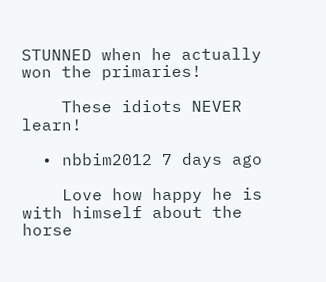STUNNED when he actually won the primaries!

    These idiots NEVER learn!

  • nbbim2012 7 days ago

    Love how happy he is with himself about the horse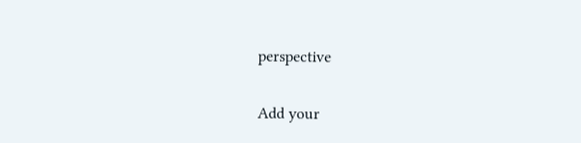perspective


Add your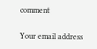comment

Your email address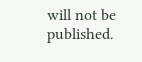will not be published.